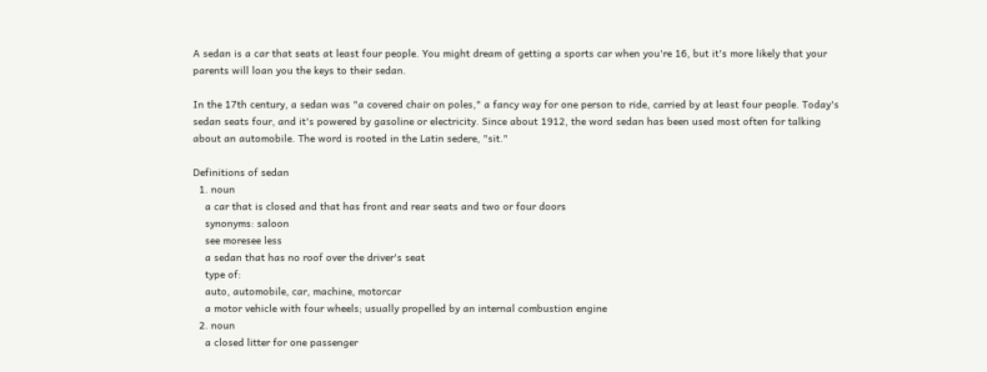A sedan is a car that seats at least four people. You might dream of getting a sports car when you're 16, but it's more likely that your parents will loan you the keys to their sedan.

In the 17th century, a sedan was "a covered chair on poles," a fancy way for one person to ride, carried by at least four people. Today's sedan seats four, and it's powered by gasoline or electricity. Since about 1912, the word sedan has been used most often for talking about an automobile. The word is rooted in the Latin sedere, "sit."

Definitions of sedan
  1. noun
    a car that is closed and that has front and rear seats and two or four doors
    synonyms: saloon
    see moresee less
    a sedan that has no roof over the driver's seat
    type of:
    auto, automobile, car, machine, motorcar
    a motor vehicle with four wheels; usually propelled by an internal combustion engine
  2. noun
    a closed litter for one passenger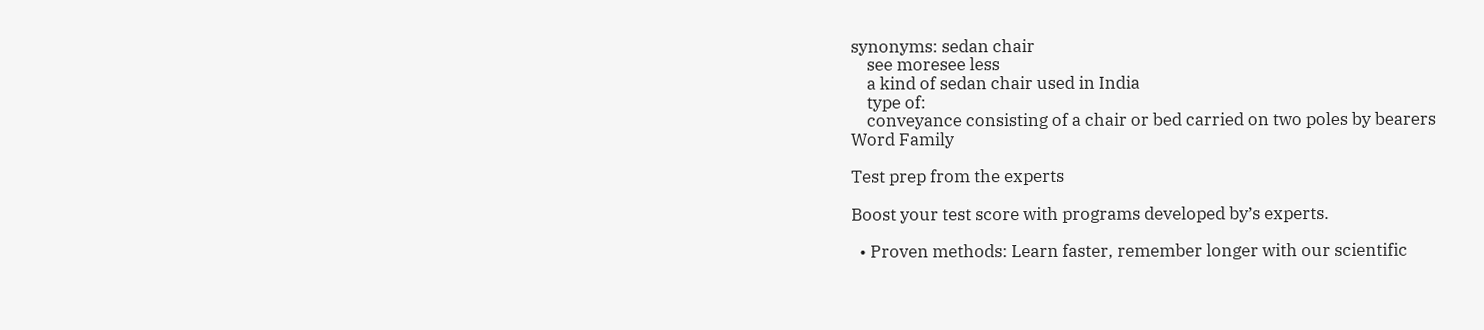synonyms: sedan chair
    see moresee less
    a kind of sedan chair used in India
    type of:
    conveyance consisting of a chair or bed carried on two poles by bearers
Word Family

Test prep from the experts

Boost your test score with programs developed by’s experts.

  • Proven methods: Learn faster, remember longer with our scientific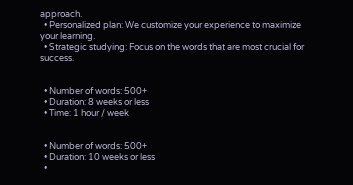approach.
  • Personalized plan: We customize your experience to maximize your learning.
  • Strategic studying: Focus on the words that are most crucial for success.


  • Number of words: 500+
  • Duration: 8 weeks or less
  • Time: 1 hour / week


  • Number of words: 500+
  • Duration: 10 weeks or less
  •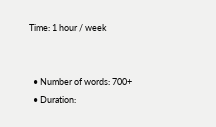Time: 1 hour / week


  • Number of words: 700+
  • Duration: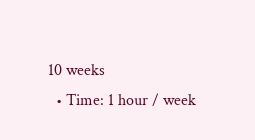10 weeks
  • Time: 1 hour / week